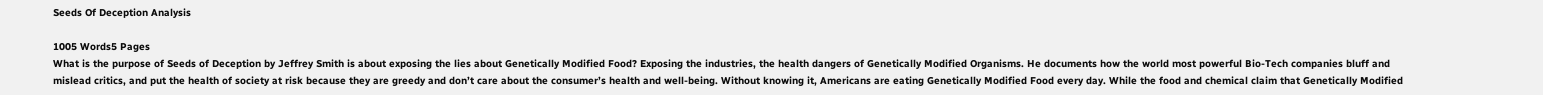Seeds Of Deception Analysis

1005 Words5 Pages
What is the purpose of Seeds of Deception by Jeffrey Smith is about exposing the lies about Genetically Modified Food? Exposing the industries, the health dangers of Genetically Modified Organisms. He documents how the world most powerful Bio-Tech companies bluff and mislead critics, and put the health of society at risk because they are greedy and don’t care about the consumer’s health and well-being. Without knowing it, Americans are eating Genetically Modified Food every day. While the food and chemical claim that Genetically Modified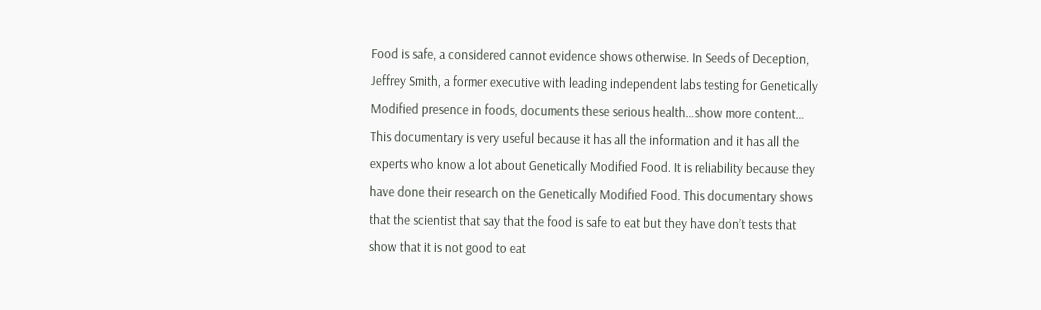Food is safe, a considered cannot evidence shows otherwise. In Seeds of Deception, Jeffrey Smith, a former executive with leading independent labs testing for Genetically Modified presence in foods, documents these serious health…show more content…
This documentary is very useful because it has all the information and it has all the experts who know a lot about Genetically Modified Food. It is reliability because they have done their research on the Genetically Modified Food. This documentary shows that the scientist that say that the food is safe to eat but they have don’t tests that show that it is not good to eat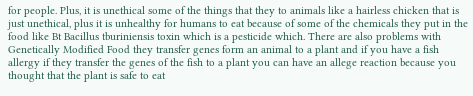for people. Plus, it is unethical some of the things that they to animals like a hairless chicken that is just unethical, plus it is unhealthy for humans to eat because of some of the chemicals they put in the food like Bt Bacillus tburiniensis toxin which is a pesticide which. There are also problems with Genetically Modified Food they transfer genes form an animal to a plant and if you have a fish allergy if they transfer the genes of the fish to a plant you can have an allege reaction because you thought that the plant is safe to eat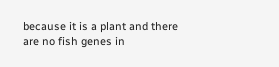because it is a plant and there are no fish genes in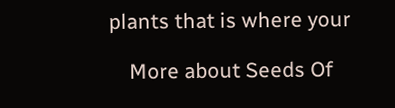plants that is where your

    More about Seeds Of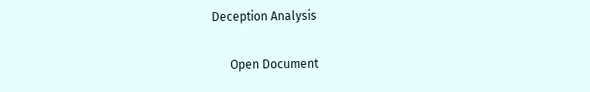Deception Analysis

      Open Document